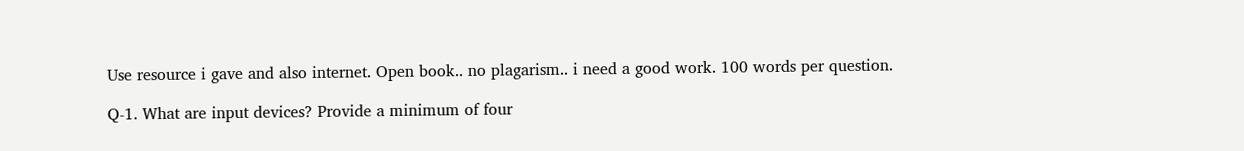Use resource i gave and also internet. Open book.. no plagarism.. i need a good work. 100 words per question.

Q-1. What are input devices? Provide a minimum of four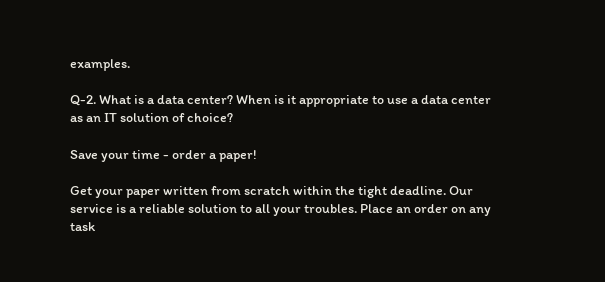examples.

Q-2. What is a data center? When is it appropriate to use a data center as an IT solution of choice?

Save your time - order a paper!

Get your paper written from scratch within the tight deadline. Our service is a reliable solution to all your troubles. Place an order on any task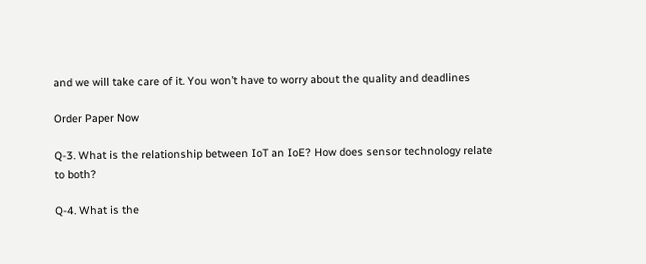and we will take care of it. You won’t have to worry about the quality and deadlines

Order Paper Now

Q-3. What is the relationship between IoT an IoE? How does sensor technology relate to both?

Q-4. What is the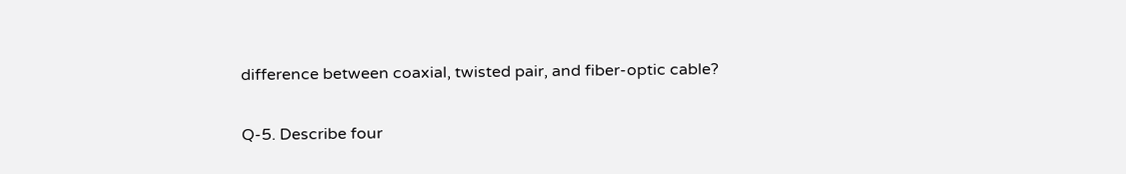difference between coaxial, twisted pair, and fiber-optic cable?

Q-5. Describe four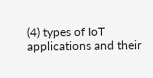(4) types of IoT applications and their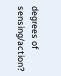degrees of sensing/action?